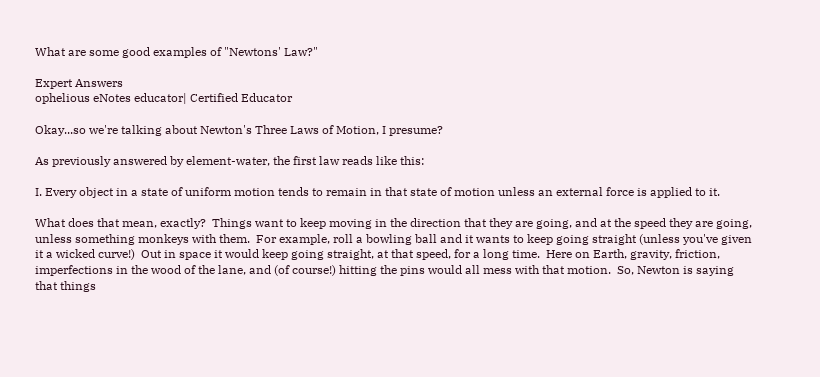What are some good examples of "Newtons' Law?"

Expert Answers
ophelious eNotes educator| Certified Educator

Okay...so we're talking about Newton's Three Laws of Motion, I presume?

As previously answered by element-water, the first law reads like this:

I. Every object in a state of uniform motion tends to remain in that state of motion unless an external force is applied to it.

What does that mean, exactly?  Things want to keep moving in the direction that they are going, and at the speed they are going, unless something monkeys with them.  For example, roll a bowling ball and it wants to keep going straight (unless you've given it a wicked curve!)  Out in space it would keep going straight, at that speed, for a long time.  Here on Earth, gravity, friction, imperfections in the wood of the lane, and (of course!) hitting the pins would all mess with that motion.  So, Newton is saying that things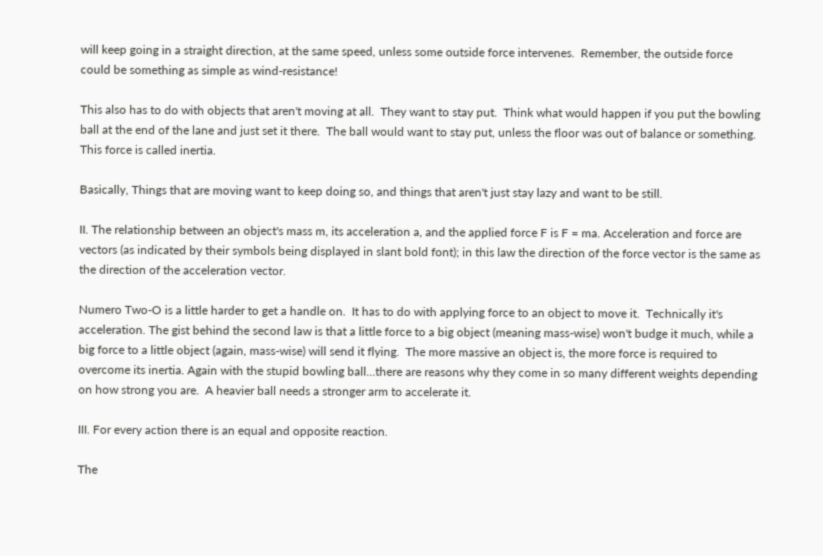will keep going in a straight direction, at the same speed, unless some outside force intervenes.  Remember, the outside force could be something as simple as wind-resistance!

This also has to do with objects that aren't moving at all.  They want to stay put.  Think what would happen if you put the bowling ball at the end of the lane and just set it there.  The ball would want to stay put, unless the floor was out of balance or something. This force is called inertia.

Basically, Things that are moving want to keep doing so, and things that aren't just stay lazy and want to be still.

II. The relationship between an object's mass m, its acceleration a, and the applied force F is F = ma. Acceleration and force are vectors (as indicated by their symbols being displayed in slant bold font); in this law the direction of the force vector is the same as the direction of the acceleration vector.

Numero Two-O is a little harder to get a handle on.  It has to do with applying force to an object to move it.  Technically it's acceleration. The gist behind the second law is that a little force to a big object (meaning mass-wise) won't budge it much, while a big force to a little object (again, mass-wise) will send it flying.  The more massive an object is, the more force is required to overcome its inertia. Again with the stupid bowling ball...there are reasons why they come in so many different weights depending on how strong you are.  A heavier ball needs a stronger arm to accelerate it.

III. For every action there is an equal and opposite reaction.

The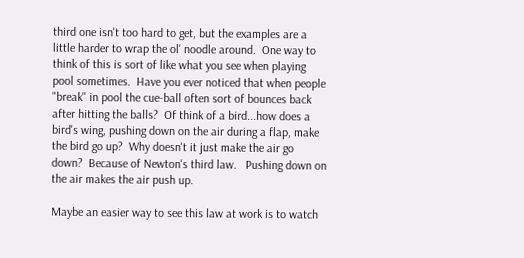third one isn't too hard to get, but the examples are a little harder to wrap the ol' noodle around.  One way to think of this is sort of like what you see when playing pool sometimes.  Have you ever noticed that when people "break" in pool the cue-ball often sort of bounces back after hitting the balls?  Of think of a bird...how does a bird's wing, pushing down on the air during a flap, make the bird go up?  Why doesn't it just make the air go down?  Because of Newton's third law.   Pushing down on the air makes the air push up.

Maybe an easier way to see this law at work is to watch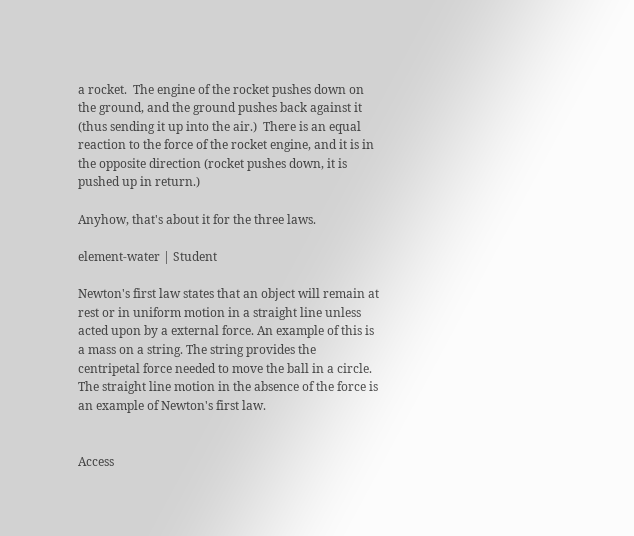a rocket.  The engine of the rocket pushes down on the ground, and the ground pushes back against it (thus sending it up into the air.)  There is an equal reaction to the force of the rocket engine, and it is in the opposite direction (rocket pushes down, it is pushed up in return.)

Anyhow, that's about it for the three laws.

element-water | Student

Newton's first law states that an object will remain at rest or in uniform motion in a straight line unless acted upon by a external force. An example of this is a mass on a string. The string provides the centripetal force needed to move the ball in a circle. The straight line motion in the absence of the force is an example of Newton's first law.


Access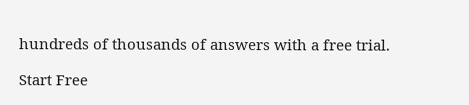hundreds of thousands of answers with a free trial.

Start Free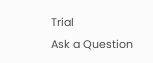Trial
Ask a Question